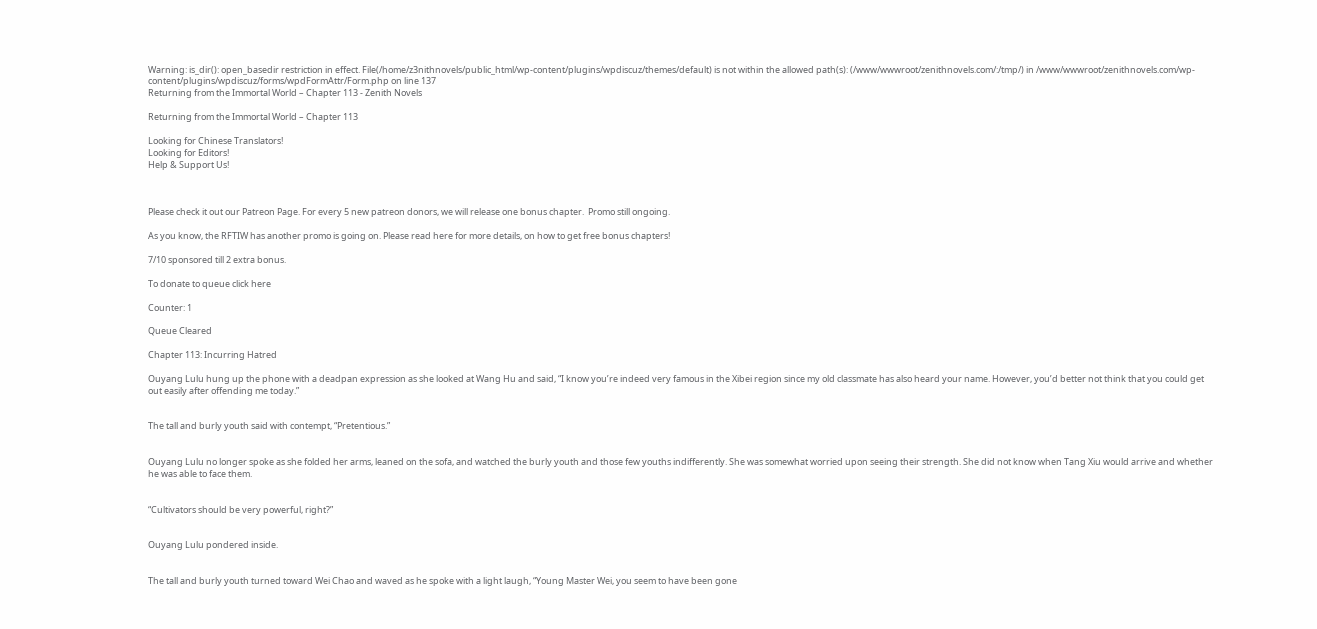Warning: is_dir(): open_basedir restriction in effect. File(/home/z3nithnovels/public_html/wp-content/plugins/wpdiscuz/themes/default) is not within the allowed path(s): (/www/wwwroot/zenithnovels.com/:/tmp/) in /www/wwwroot/zenithnovels.com/wp-content/plugins/wpdiscuz/forms/wpdFormAttr/Form.php on line 137
Returning from the Immortal World – Chapter 113 - Zenith Novels

Returning from the Immortal World – Chapter 113

Looking for Chinese Translators!
Looking for Editors!
Help & Support Us!



Please check it out our Patreon Page. For every 5 new patreon donors, we will release one bonus chapter.  Promo still ongoing.

As you know, the RFTIW has another promo is going on. Please read here for more details, on how to get free bonus chapters!

7/10 sponsored till 2 extra bonus.

To donate to queue click here

Counter: 1

Queue Cleared

Chapter 113: Incurring Hatred

Ouyang Lulu hung up the phone with a deadpan expression as she looked at Wang Hu and said, “I know you’re indeed very famous in the Xibei region since my old classmate has also heard your name. However, you’d better not think that you could get out easily after offending me today.”


The tall and burly youth said with contempt, “Pretentious.”


Ouyang Lulu no longer spoke as she folded her arms, leaned on the sofa, and watched the burly youth and those few youths indifferently. She was somewhat worried upon seeing their strength. She did not know when Tang Xiu would arrive and whether he was able to face them.


“Cultivators should be very powerful, right?”


Ouyang Lulu pondered inside.


The tall and burly youth turned toward Wei Chao and waved as he spoke with a light laugh, “Young Master Wei, you seem to have been gone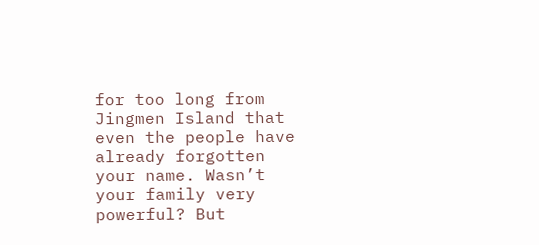for too long from Jingmen Island that even the people have already forgotten your name. Wasn’t your family very powerful? But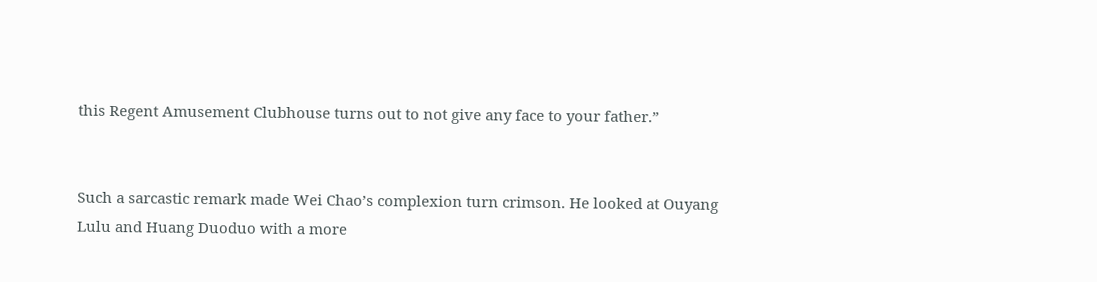this Regent Amusement Clubhouse turns out to not give any face to your father.”


Such a sarcastic remark made Wei Chao’s complexion turn crimson. He looked at Ouyang Lulu and Huang Duoduo with a more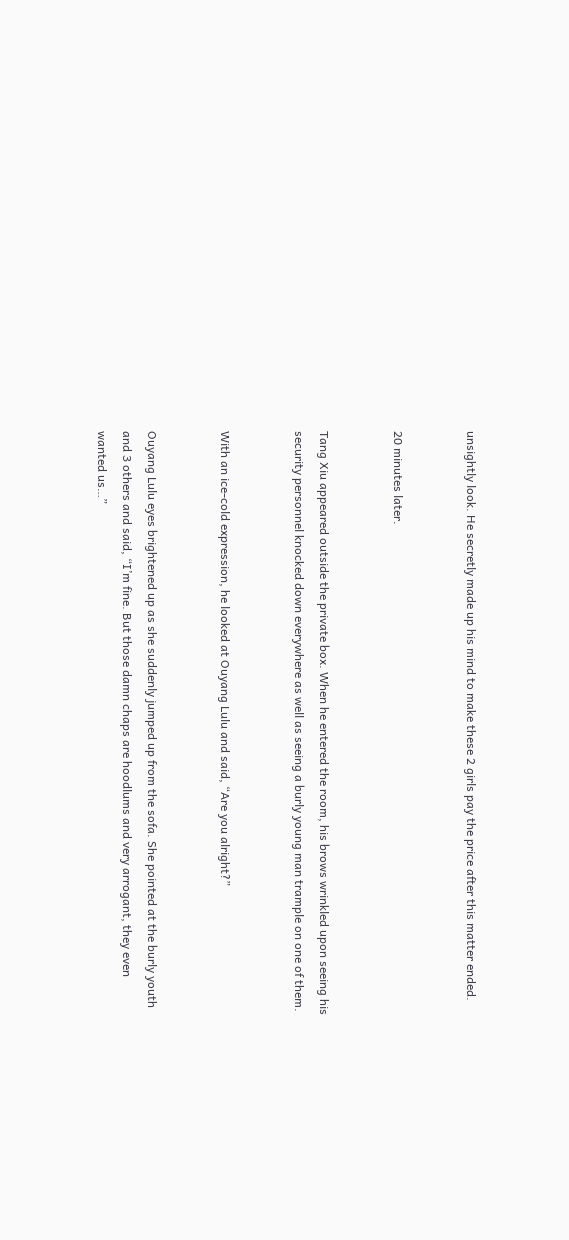unsightly look. He secretly made up his mind to make these 2 girls pay the price after this matter ended.


20 minutes later.


Tang Xiu appeared outside the private box. When he entered the room, his brows wrinkled upon seeing his security personnel knocked down everywhere as well as seeing a burly young man trample on one of them.


With an ice-cold expression, he looked at Ouyang Lulu and said, “Are you alright?”


Ouyang Lulu eyes brightened up as she suddenly jumped up from the sofa. She pointed at the burly youth and 3 others and said, “I’m fine. But those damn chaps are hoodlums and very arrogant, they even wanted us…”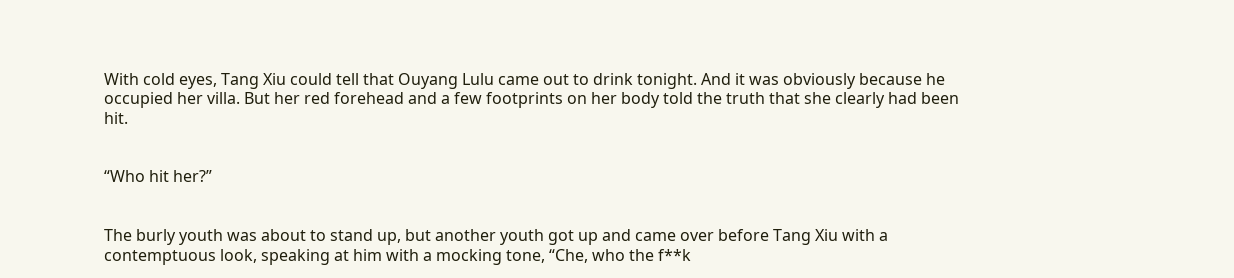With cold eyes, Tang Xiu could tell that Ouyang Lulu came out to drink tonight. And it was obviously because he occupied her villa. But her red forehead and a few footprints on her body told the truth that she clearly had been hit.


“Who hit her?”


The burly youth was about to stand up, but another youth got up and came over before Tang Xiu with a contemptuous look, speaking at him with a mocking tone, “Che, who the f**k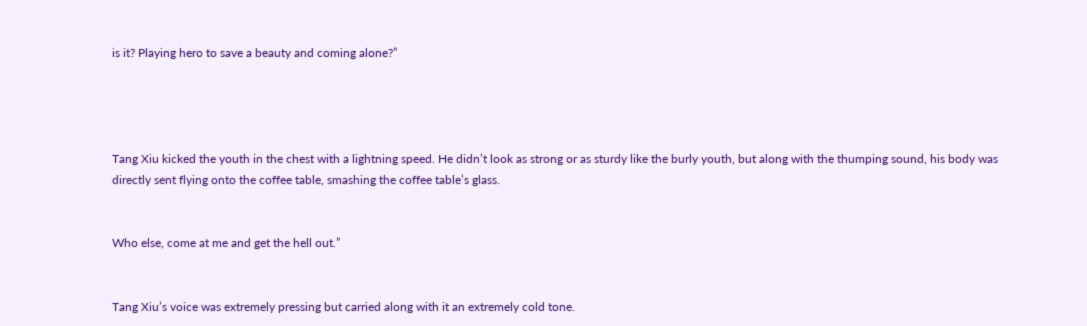is it? Playing hero to save a beauty and coming alone?”




Tang Xiu kicked the youth in the chest with a lightning speed. He didn’t look as strong or as sturdy like the burly youth, but along with the thumping sound, his body was directly sent flying onto the coffee table, smashing the coffee table’s glass.


Who else, come at me and get the hell out.”


Tang Xiu’s voice was extremely pressing but carried along with it an extremely cold tone.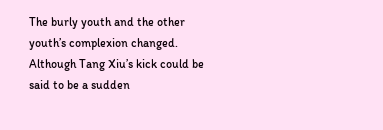The burly youth and the other youth’s complexion changed. Although Tang Xiu’s kick could be said to be a sudden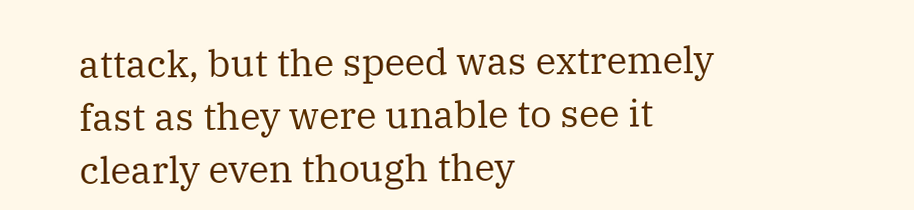attack, but the speed was extremely fast as they were unable to see it clearly even though they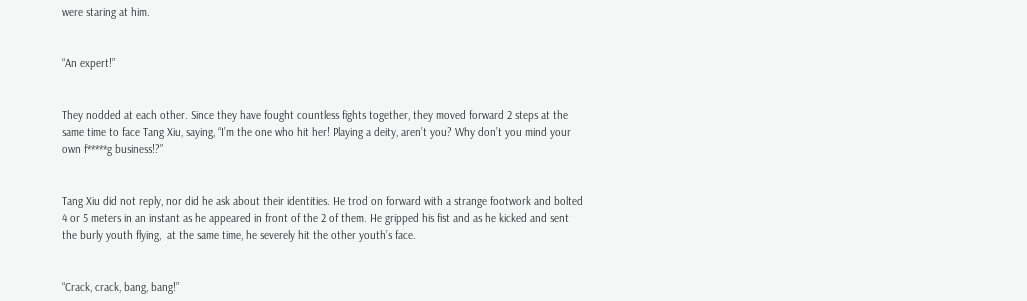were staring at him.


“An expert!”


They nodded at each other. Since they have fought countless fights together, they moved forward 2 steps at the same time to face Tang Xiu, saying, “I’m the one who hit her! Playing a deity, aren’t you? Why don’t you mind your own f*****g business!?”


Tang Xiu did not reply, nor did he ask about their identities. He trod on forward with a strange footwork and bolted 4 or 5 meters in an instant as he appeared in front of the 2 of them. He gripped his fist and as he kicked and sent the burly youth flying,  at the same time, he severely hit the other youth’s face.


“Crack, crack, bang, bang!”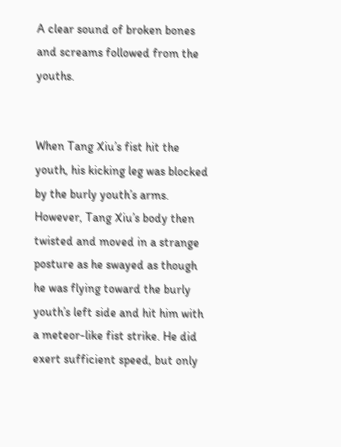A clear sound of broken bones and screams followed from the youths.


When Tang Xiu’s fist hit the youth, his kicking leg was blocked by the burly youth’s arms. However, Tang Xiu’s body then twisted and moved in a strange posture as he swayed as though he was flying toward the burly youth’s left side and hit him with a meteor-like fist strike. He did exert sufficient speed, but only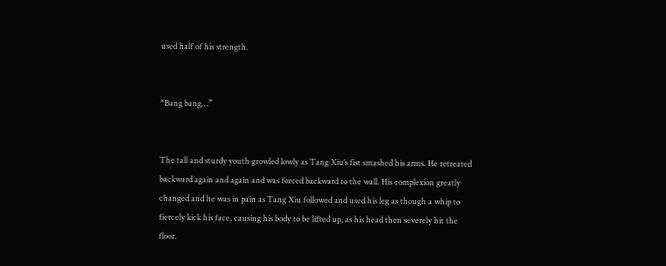used half of his strength.


“Bang bang…”


The tall and sturdy youth growled lowly as Tang Xiu’s fist smashed his arms. He retreated backward again and again and was forced backward to the wall. His complexion greatly changed and he was in pain as Tang Xiu followed and used his leg as though a whip to fiercely kick his face, causing his body to be lifted up, as his head then severely hit the floor.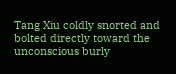Tang Xiu coldly snorted and bolted directly toward the unconscious burly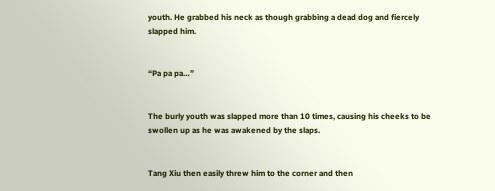youth. He grabbed his neck as though grabbing a dead dog and fiercely slapped him.


“Pa pa pa…”


The burly youth was slapped more than 10 times, causing his cheeks to be swollen up as he was awakened by the slaps.


Tang Xiu then easily threw him to the corner and then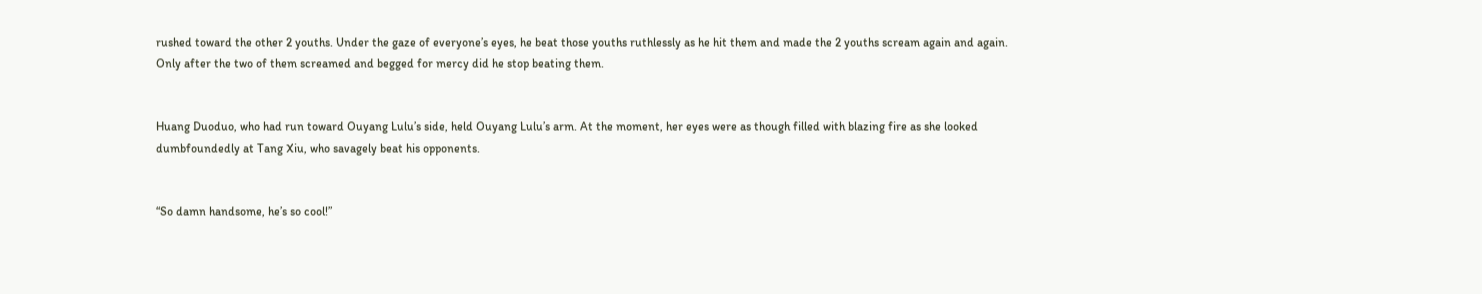rushed toward the other 2 youths. Under the gaze of everyone’s eyes, he beat those youths ruthlessly as he hit them and made the 2 youths scream again and again. Only after the two of them screamed and begged for mercy did he stop beating them.


Huang Duoduo, who had run toward Ouyang Lulu’s side, held Ouyang Lulu’s arm. At the moment, her eyes were as though filled with blazing fire as she looked dumbfoundedly at Tang Xiu, who savagely beat his opponents.


“So damn handsome, he’s so cool!”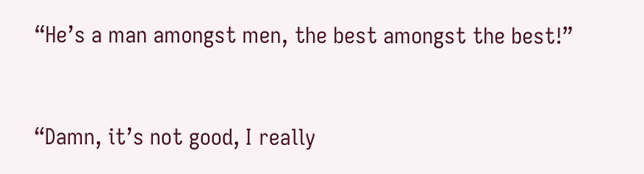“He’s a man amongst men, the best amongst the best!”


“Damn, it’s not good, I really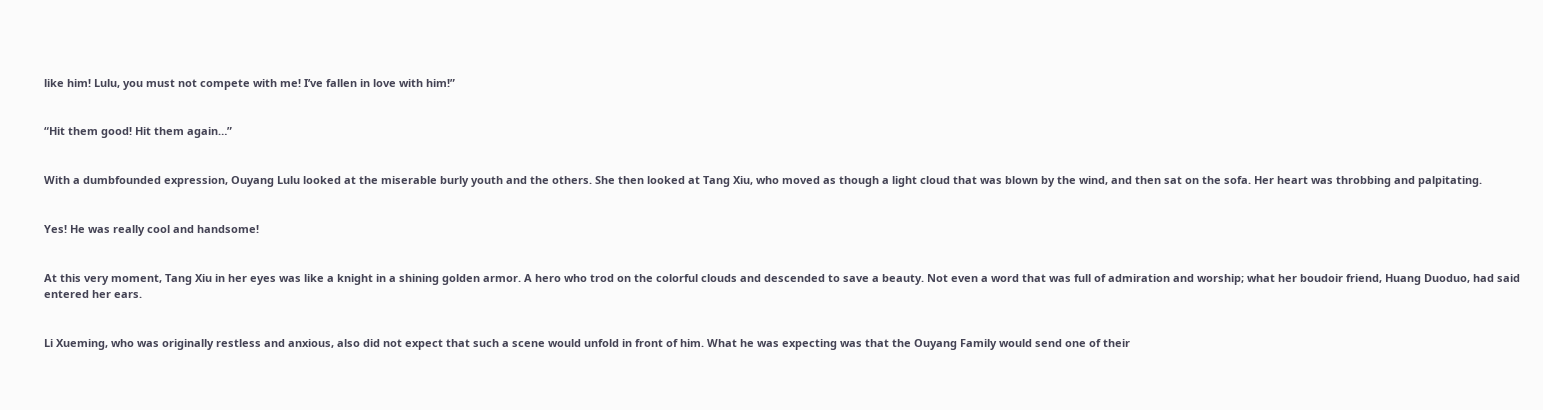like him! Lulu, you must not compete with me! I’ve fallen in love with him!”


“Hit them good! Hit them again…”


With a dumbfounded expression, Ouyang Lulu looked at the miserable burly youth and the others. She then looked at Tang Xiu, who moved as though a light cloud that was blown by the wind, and then sat on the sofa. Her heart was throbbing and palpitating.


Yes! He was really cool and handsome!


At this very moment, Tang Xiu in her eyes was like a knight in a shining golden armor. A hero who trod on the colorful clouds and descended to save a beauty. Not even a word that was full of admiration and worship; what her boudoir friend, Huang Duoduo, had said entered her ears.


Li Xueming, who was originally restless and anxious, also did not expect that such a scene would unfold in front of him. What he was expecting was that the Ouyang Family would send one of their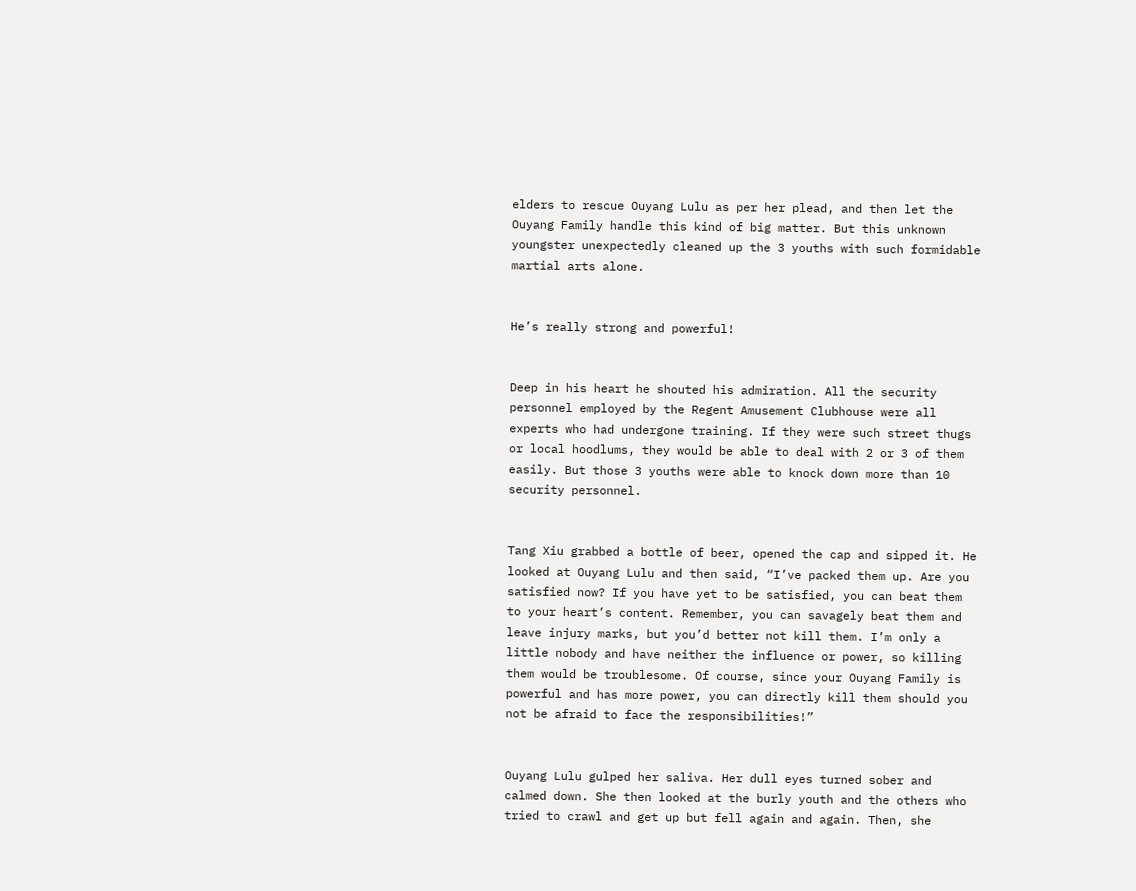elders to rescue Ouyang Lulu as per her plead, and then let the Ouyang Family handle this kind of big matter. But this unknown youngster unexpectedly cleaned up the 3 youths with such formidable martial arts alone.


He’s really strong and powerful!


Deep in his heart he shouted his admiration. All the security personnel employed by the Regent Amusement Clubhouse were all experts who had undergone training. If they were such street thugs or local hoodlums, they would be able to deal with 2 or 3 of them easily. But those 3 youths were able to knock down more than 10 security personnel.


Tang Xiu grabbed a bottle of beer, opened the cap and sipped it. He looked at Ouyang Lulu and then said, “I’ve packed them up. Are you satisfied now? If you have yet to be satisfied, you can beat them to your heart’s content. Remember, you can savagely beat them and leave injury marks, but you’d better not kill them. I’m only a little nobody and have neither the influence or power, so killing them would be troublesome. Of course, since your Ouyang Family is powerful and has more power, you can directly kill them should you not be afraid to face the responsibilities!”


Ouyang Lulu gulped her saliva. Her dull eyes turned sober and calmed down. She then looked at the burly youth and the others who tried to crawl and get up but fell again and again. Then, she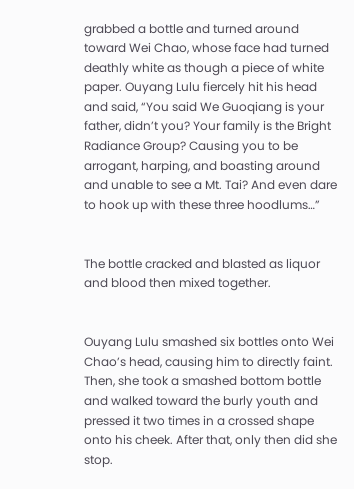grabbed a bottle and turned around toward Wei Chao, whose face had turned deathly white as though a piece of white paper. Ouyang Lulu fiercely hit his head and said, “You said We Guoqiang is your father, didn’t you? Your family is the Bright Radiance Group? Causing you to be arrogant, harping, and boasting around and unable to see a Mt. Tai? And even dare to hook up with these three hoodlums…”


The bottle cracked and blasted as liquor and blood then mixed together.


Ouyang Lulu smashed six bottles onto Wei Chao’s head, causing him to directly faint. Then, she took a smashed bottom bottle and walked toward the burly youth and pressed it two times in a crossed shape onto his cheek. After that, only then did she stop.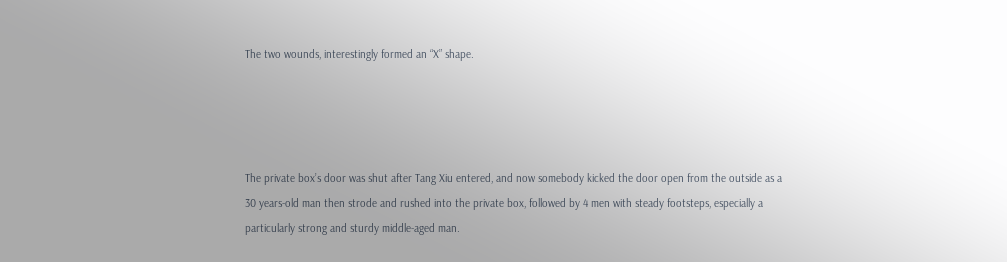The two wounds, interestingly formed an “X” shape.




The private box’s door was shut after Tang Xiu entered, and now somebody kicked the door open from the outside as a 30 years-old man then strode and rushed into the private box, followed by 4 men with steady footsteps, especially a particularly strong and sturdy middle-aged man.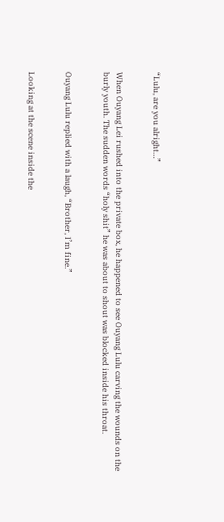“Lulu, are you alright…”


When Ouyang Lei rushed into the private box, he happened to see Ouyang Lulu carving the wounds on the burly youth. The sudden words “holy shit” he was about to shout was blocked inside his throat.


Ouyang Lulu replied with a laugh, “Brother, I’m fine.”


Looking at the scene inside the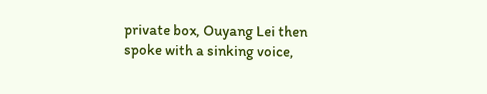private box, Ouyang Lei then spoke with a sinking voice,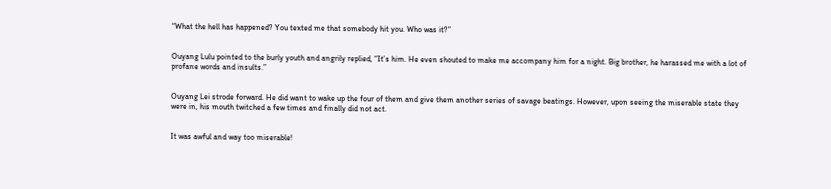“What the hell has happened? You texted me that somebody hit you. Who was it?”


Ouyang Lulu pointed to the burly youth and angrily replied, “It’s him. He even shouted to make me accompany him for a night. Big brother, he harassed me with a lot of profane words and insults.”


Ouyang Lei strode forward. He did want to wake up the four of them and give them another series of savage beatings. However, upon seeing the miserable state they were in, his mouth twitched a few times and finally did not act.


It was awful and way too miserable!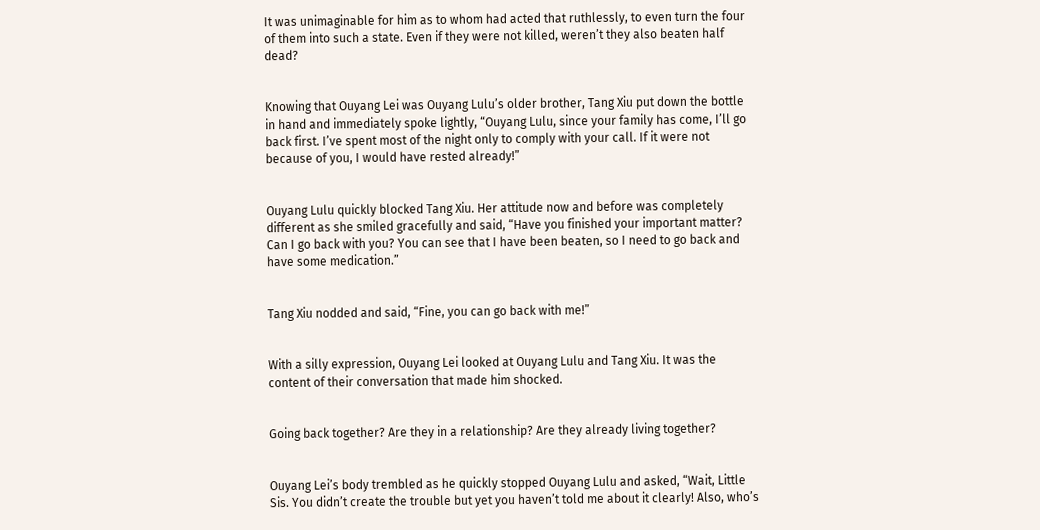It was unimaginable for him as to whom had acted that ruthlessly, to even turn the four of them into such a state. Even if they were not killed, weren’t they also beaten half dead?


Knowing that Ouyang Lei was Ouyang Lulu’s older brother, Tang Xiu put down the bottle in hand and immediately spoke lightly, “Ouyang Lulu, since your family has come, I’ll go back first. I’ve spent most of the night only to comply with your call. If it were not because of you, I would have rested already!”


Ouyang Lulu quickly blocked Tang Xiu. Her attitude now and before was completely different as she smiled gracefully and said, “Have you finished your important matter? Can I go back with you? You can see that I have been beaten, so I need to go back and have some medication.”


Tang Xiu nodded and said, “Fine, you can go back with me!”


With a silly expression, Ouyang Lei looked at Ouyang Lulu and Tang Xiu. It was the content of their conversation that made him shocked.


Going back together? Are they in a relationship? Are they already living together?


Ouyang Lei’s body trembled as he quickly stopped Ouyang Lulu and asked, “Wait, Little Sis. You didn’t create the trouble but yet you haven’t told me about it clearly! Also, who’s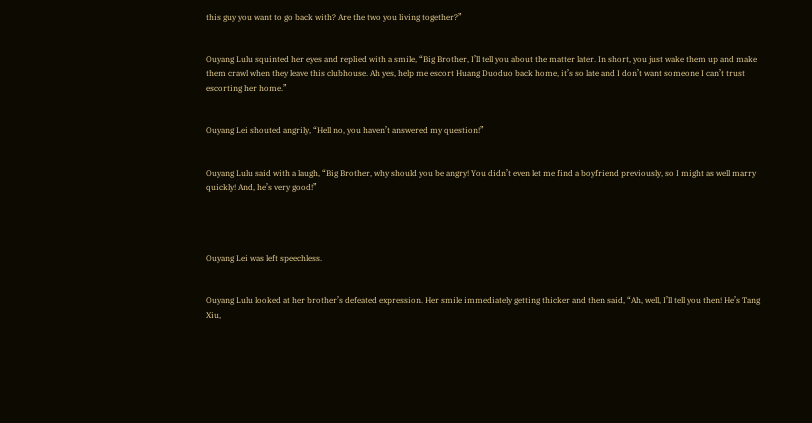this guy you want to go back with? Are the two you living together?”


Ouyang Lulu squinted her eyes and replied with a smile, “Big Brother, I’ll tell you about the matter later. In short, you just wake them up and make them crawl when they leave this clubhouse. Ah yes, help me escort Huang Duoduo back home, it’s so late and I don’t want someone I can’t trust escorting her home.”


Ouyang Lei shouted angrily, “Hell no, you haven’t answered my question!”


Ouyang Lulu said with a laugh, “Big Brother, why should you be angry! You didn’t even let me find a boyfriend previously, so I might as well marry quickly! And, he’s very good!”




Ouyang Lei was left speechless.


Ouyang Lulu looked at her brother’s defeated expression. Her smile immediately getting thicker and then said, “Ah, well, I’ll tell you then! He’s Tang Xiu,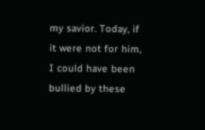my savior. Today, if it were not for him, I could have been bullied by these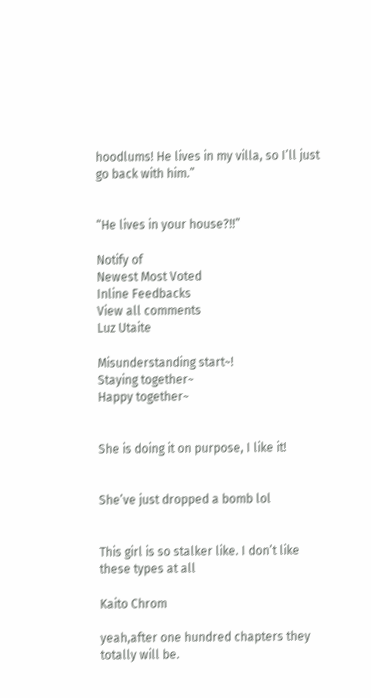hoodlums! He lives in my villa, so I’ll just go back with him.”


“He lives in your house?!!”

Notify of
Newest Most Voted
Inline Feedbacks
View all comments
Luz Utaite

Misunderstanding start~!
Staying together~
Happy together~


She is doing it on purpose, I like it!


She’ve just dropped a bomb lol


This girl is so stalker like. I don’t like these types at all

Kaito Chrom

yeah,after one hundred chapters they totally will be.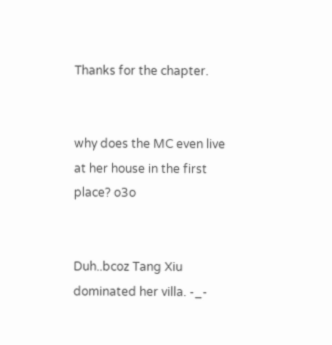Thanks for the chapter.


why does the MC even live at her house in the first place? o3o


Duh..bcoz Tang Xiu dominated her villa. -_-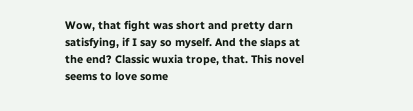Wow, that fight was short and pretty darn satisfying, if I say so myself. And the slaps at the end? Classic wuxia trope, that. This novel seems to love some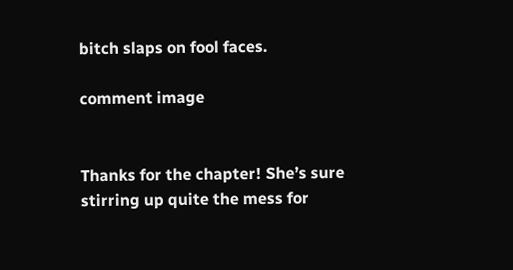bitch slaps on fool faces.

comment image


Thanks for the chapter! She’s sure stirring up quite the mess for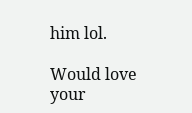him lol.

Would love your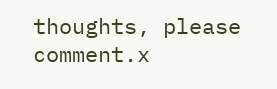thoughts, please comment.x